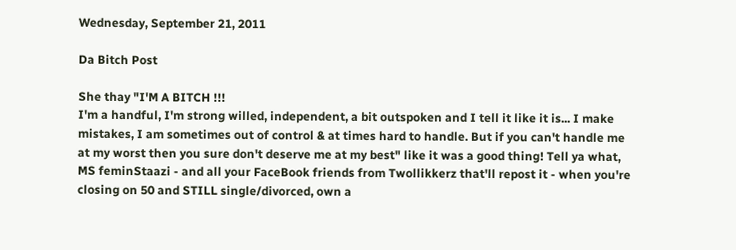Wednesday, September 21, 2011

Da Bitch Post

She thay "I'M A BITCH !!!
I'm a handful, I'm strong willed, independent, a bit outspoken and I tell it like it is... I make mistakes, I am sometimes out of control & at times hard to handle. But if you can't handle me at my worst then you sure don't deserve me at my best" like it was a good thing! Tell ya what, MS feminStaazi - and all your FaceBook friends from Twollikkerz that'll repost it - when you're closing on 50 and STILL single/divorced, own a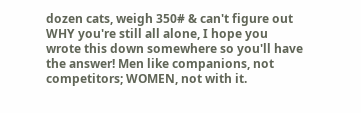dozen cats, weigh 350# & can't figure out WHY you're still all alone, I hope you wrote this down somewhere so you'll have the answer! Men like companions, not competitors; WOMEN, not with it.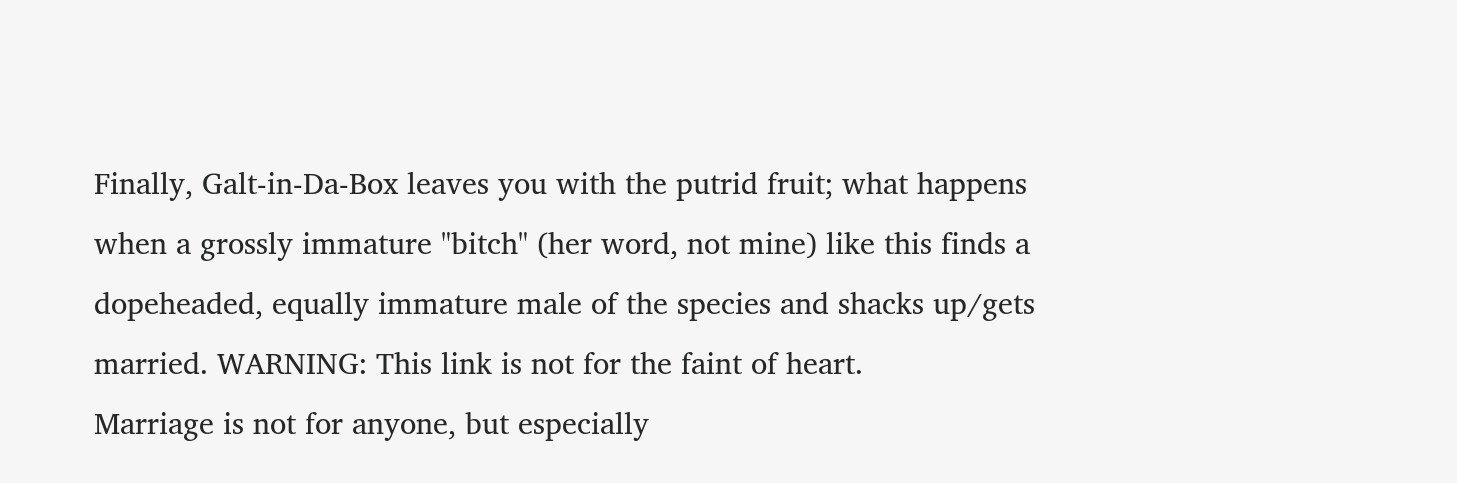Finally, Galt-in-Da-Box leaves you with the putrid fruit; what happens when a grossly immature "bitch" (her word, not mine) like this finds a dopeheaded, equally immature male of the species and shacks up/gets married. WARNING: This link is not for the faint of heart.
Marriage is not for anyone, but especially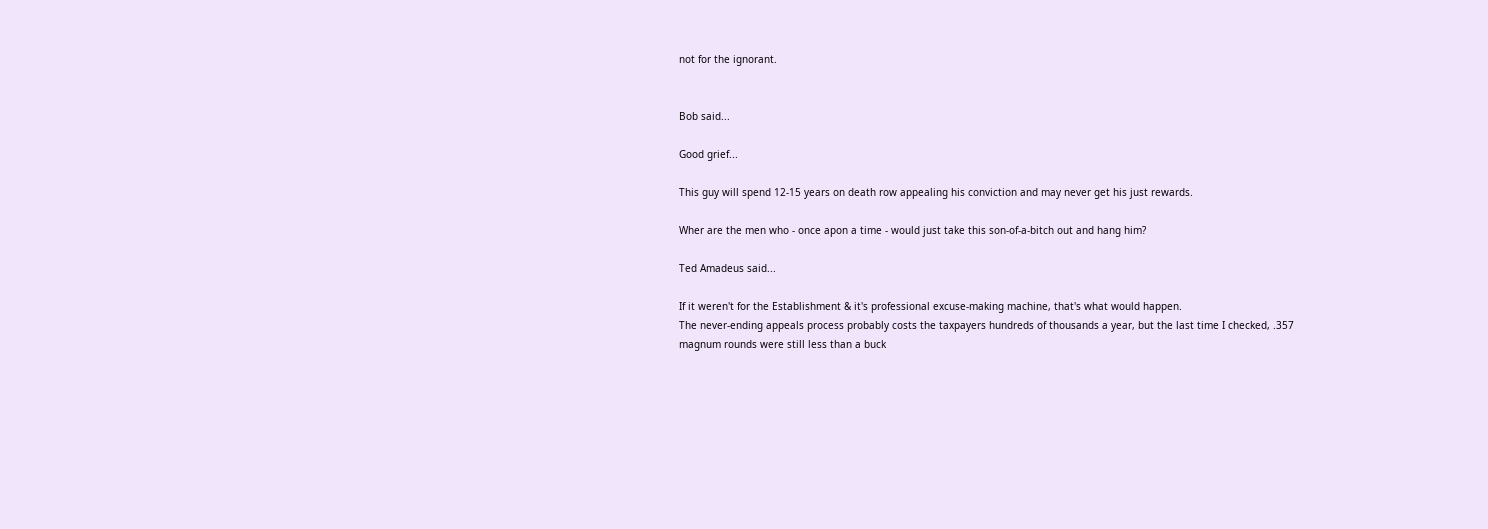not for the ignorant.


Bob said...

Good grief...

This guy will spend 12-15 years on death row appealing his conviction and may never get his just rewards.

Wher are the men who - once apon a time - would just take this son-of-a-bitch out and hang him?

Ted Amadeus said...

If it weren't for the Establishment & it's professional excuse-making machine, that's what would happen.
The never-ending appeals process probably costs the taxpayers hundreds of thousands a year, but the last time I checked, .357 magnum rounds were still less than a buck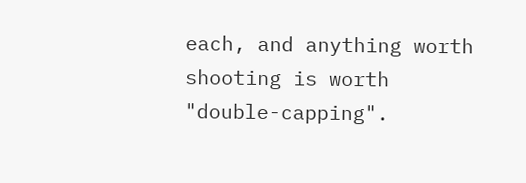each, and anything worth shooting is worth "double-capping".